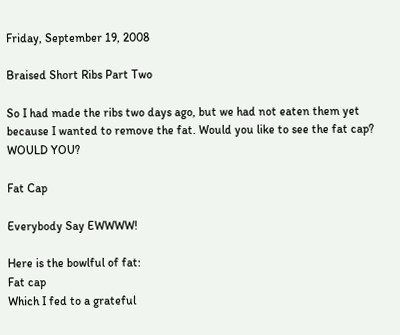Friday, September 19, 2008

Braised Short Ribs Part Two

So I had made the ribs two days ago, but we had not eaten them yet because I wanted to remove the fat. Would you like to see the fat cap? WOULD YOU?

Fat Cap

Everybody Say EWWWW!

Here is the bowlful of fat:
Fat cap
Which I fed to a grateful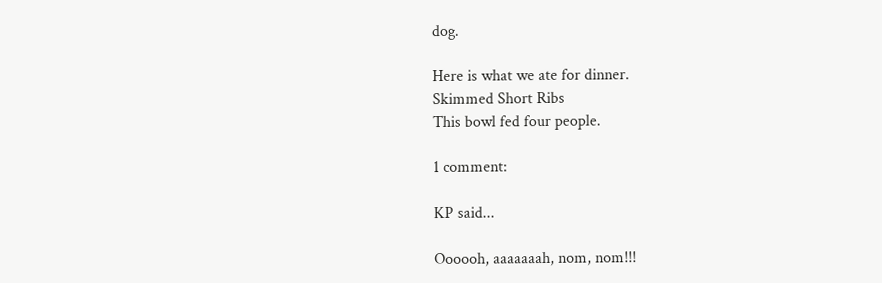dog.

Here is what we ate for dinner.
Skimmed Short Ribs
This bowl fed four people.

1 comment:

KP said...

Oooooh, aaaaaaah, nom, nom!!!